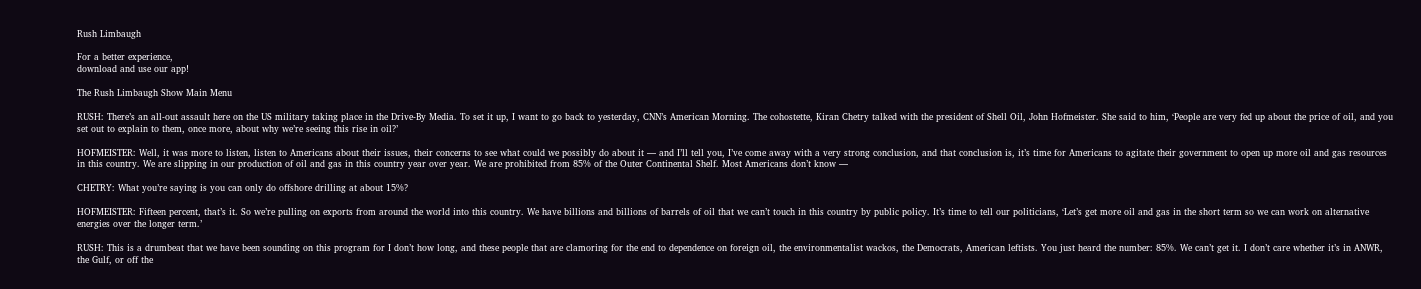Rush Limbaugh

For a better experience,
download and use our app!

The Rush Limbaugh Show Main Menu

RUSH: There’s an all-out assault here on the US military taking place in the Drive-By Media. To set it up, I want to go back to yesterday, CNN’s American Morning. The cohostette, Kiran Chetry talked with the president of Shell Oil, John Hofmeister. She said to him, ‘People are very fed up about the price of oil, and you set out to explain to them, once more, about why we’re seeing this rise in oil?’

HOFMEISTER: Well, it was more to listen, listen to Americans about their issues, their concerns to see what could we possibly do about it — and I’ll tell you, I’ve come away with a very strong conclusion, and that conclusion is, it’s time for Americans to agitate their government to open up more oil and gas resources in this country. We are slipping in our production of oil and gas in this country year over year. We are prohibited from 85% of the Outer Continental Shelf. Most Americans don’t know —

CHETRY: What you’re saying is you can only do offshore drilling at about 15%?

HOFMEISTER: Fifteen percent, that’s it. So we’re pulling on exports from around the world into this country. We have billions and billions of barrels of oil that we can’t touch in this country by public policy. It’s time to tell our politicians, ‘Let’s get more oil and gas in the short term so we can work on alternative energies over the longer term.’

RUSH: This is a drumbeat that we have been sounding on this program for I don’t how long, and these people that are clamoring for the end to dependence on foreign oil, the environmentalist wackos, the Democrats, American leftists. You just heard the number: 85%. We can’t get it. I don’t care whether it’s in ANWR, the Gulf, or off the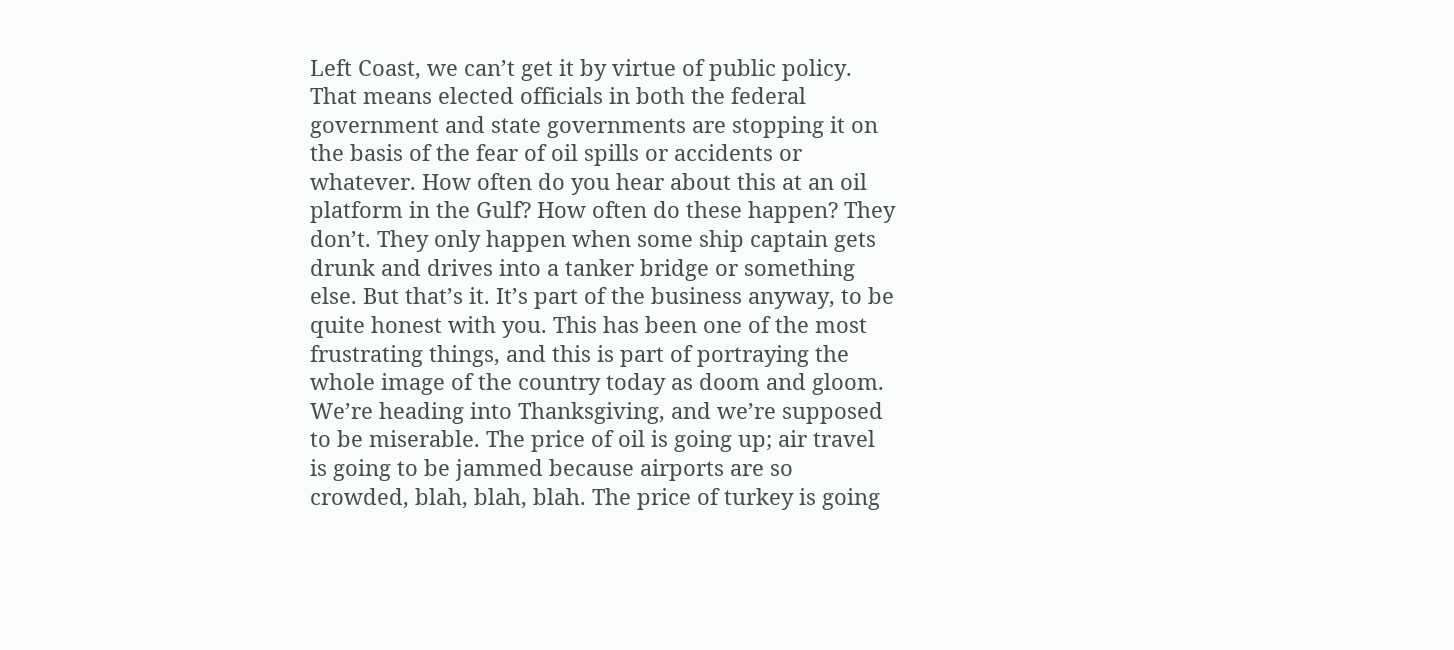Left Coast, we can’t get it by virtue of public policy. That means elected officials in both the federal government and state governments are stopping it on the basis of the fear of oil spills or accidents or whatever. How often do you hear about this at an oil platform in the Gulf? How often do these happen? They don’t. They only happen when some ship captain gets drunk and drives into a tanker bridge or something else. But that’s it. It’s part of the business anyway, to be quite honest with you. This has been one of the most frustrating things, and this is part of portraying the whole image of the country today as doom and gloom. We’re heading into Thanksgiving, and we’re supposed to be miserable. The price of oil is going up; air travel is going to be jammed because airports are so crowded, blah, blah, blah. The price of turkey is going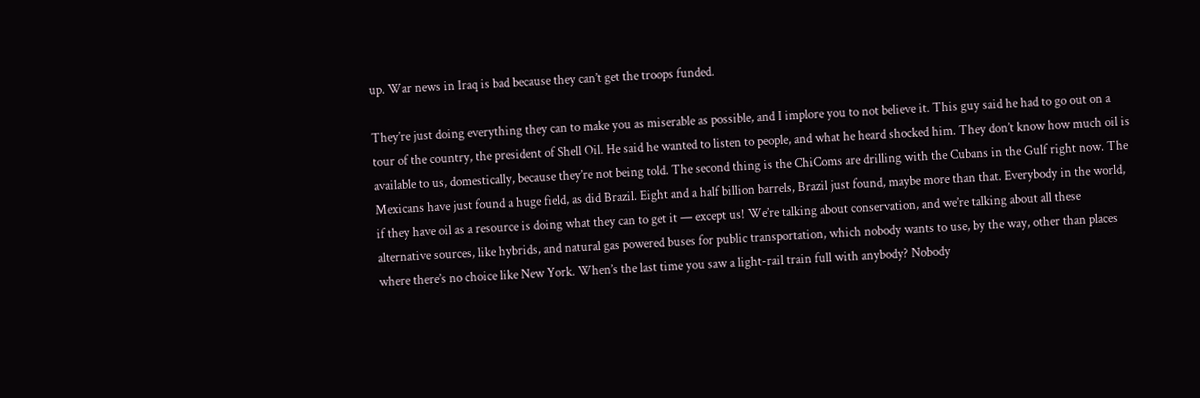up. War news in Iraq is bad because they can’t get the troops funded.

They’re just doing everything they can to make you as miserable as possible, and I implore you to not believe it. This guy said he had to go out on a tour of the country, the president of Shell Oil. He said he wanted to listen to people, and what he heard shocked him. They don’t know how much oil is available to us, domestically, because they’re not being told. The second thing is the ChiComs are drilling with the Cubans in the Gulf right now. The Mexicans have just found a huge field, as did Brazil. Eight and a half billion barrels, Brazil just found, maybe more than that. Everybody in the world, if they have oil as a resource is doing what they can to get it — except us! We’re talking about conservation, and we’re talking about all these alternative sources, like hybrids, and natural gas powered buses for public transportation, which nobody wants to use, by the way, other than places where there’s no choice like New York. When’s the last time you saw a light-rail train full with anybody? Nobody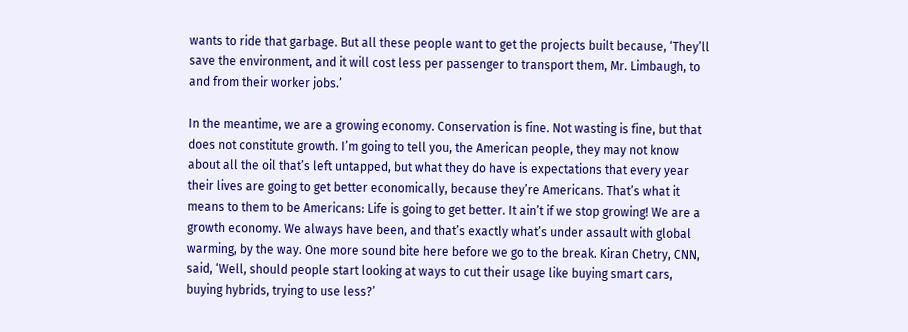wants to ride that garbage. But all these people want to get the projects built because, ‘They’ll save the environment, and it will cost less per passenger to transport them, Mr. Limbaugh, to and from their worker jobs.’

In the meantime, we are a growing economy. Conservation is fine. Not wasting is fine, but that does not constitute growth. I’m going to tell you, the American people, they may not know about all the oil that’s left untapped, but what they do have is expectations that every year their lives are going to get better economically, because they’re Americans. That’s what it means to them to be Americans: Life is going to get better. It ain’t if we stop growing! We are a growth economy. We always have been, and that’s exactly what’s under assault with global warming, by the way. One more sound bite here before we go to the break. Kiran Chetry, CNN, said, ‘Well, should people start looking at ways to cut their usage like buying smart cars, buying hybrids, trying to use less?’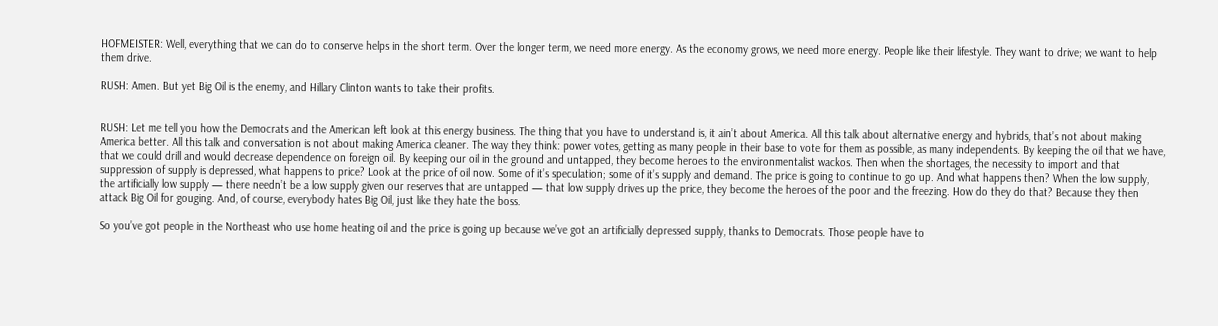HOFMEISTER: Well, everything that we can do to conserve helps in the short term. Over the longer term, we need more energy. As the economy grows, we need more energy. People like their lifestyle. They want to drive; we want to help them drive.

RUSH: Amen. But yet Big Oil is the enemy, and Hillary Clinton wants to take their profits.


RUSH: Let me tell you how the Democrats and the American left look at this energy business. The thing that you have to understand is, it ain’t about America. All this talk about alternative energy and hybrids, that’s not about making America better. All this talk and conversation is not about making America cleaner. The way they think: power votes, getting as many people in their base to vote for them as possible, as many independents. By keeping the oil that we have, that we could drill and would decrease dependence on foreign oil. By keeping our oil in the ground and untapped, they become heroes to the environmentalist wackos. Then when the shortages, the necessity to import and that suppression of supply is depressed, what happens to price? Look at the price of oil now. Some of it’s speculation; some of it’s supply and demand. The price is going to continue to go up. And what happens then? When the low supply, the artificially low supply — there needn’t be a low supply given our reserves that are untapped — that low supply drives up the price, they become the heroes of the poor and the freezing. How do they do that? Because they then attack Big Oil for gouging. And, of course, everybody hates Big Oil, just like they hate the boss.

So you’ve got people in the Northeast who use home heating oil and the price is going up because we’ve got an artificially depressed supply, thanks to Democrats. Those people have to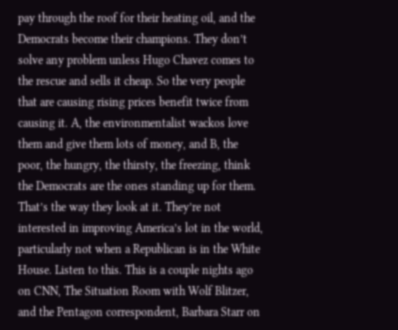pay through the roof for their heating oil, and the Democrats become their champions. They don’t solve any problem unless Hugo Chavez comes to the rescue and sells it cheap. So the very people that are causing rising prices benefit twice from causing it. A, the environmentalist wackos love them and give them lots of money, and B, the poor, the hungry, the thirsty, the freezing, think the Democrats are the ones standing up for them. That’s the way they look at it. They’re not interested in improving America’s lot in the world, particularly not when a Republican is in the White House. Listen to this. This is a couple nights ago on CNN, The Situation Room with Wolf Blitzer, and the Pentagon correspondent, Barbara Starr on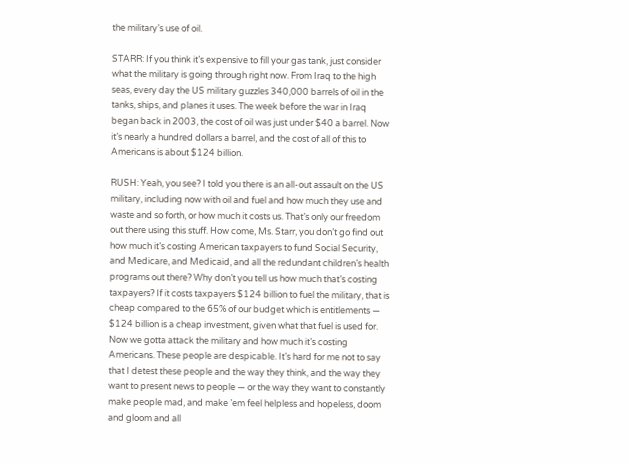the military’s use of oil.

STARR: If you think it’s expensive to fill your gas tank, just consider what the military is going through right now. From Iraq to the high seas, every day the US military guzzles 340,000 barrels of oil in the tanks, ships, and planes it uses. The week before the war in Iraq began back in 2003, the cost of oil was just under $40 a barrel. Now it’s nearly a hundred dollars a barrel, and the cost of all of this to Americans is about $124 billion.

RUSH: Yeah, you see? I told you there is an all-out assault on the US military, including now with oil and fuel and how much they use and waste and so forth, or how much it costs us. That’s only our freedom out there using this stuff. How come, Ms. Starr, you don’t go find out how much it’s costing American taxpayers to fund Social Security, and Medicare, and Medicaid, and all the redundant children’s health programs out there? Why don’t you tell us how much that’s costing taxpayers? If it costs taxpayers $124 billion to fuel the military, that is cheap compared to the 65% of our budget which is entitlements — $124 billion is a cheap investment, given what that fuel is used for. Now we gotta attack the military and how much it’s costing Americans. These people are despicable. It’s hard for me not to say that I detest these people and the way they think, and the way they want to present news to people — or the way they want to constantly make people mad, and make ’em feel helpless and hopeless, doom and gloom and all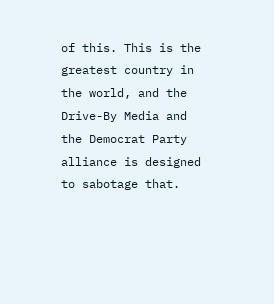of this. This is the greatest country in the world, and the Drive-By Media and the Democrat Party alliance is designed to sabotage that.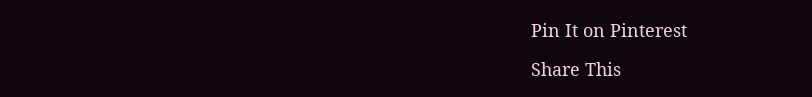Pin It on Pinterest

Share This